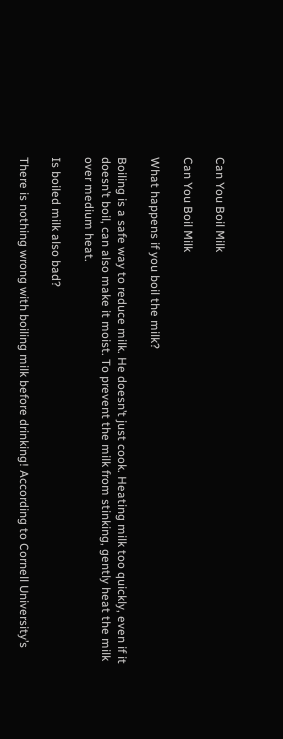Can You Boil Milk

Can You Boil Milk

What happens if you boil the milk?

Boiling is a safe way to reduce milk. He doesn’t just cook. Heating milk too quickly, even if it doesn’t boil, can also make it moist. To prevent the milk from stinking, gently heat the milk over medium heat.

Is boiled milk also bad?

There is nothing wrong with boiling milk before drinking! According to Cornell University’s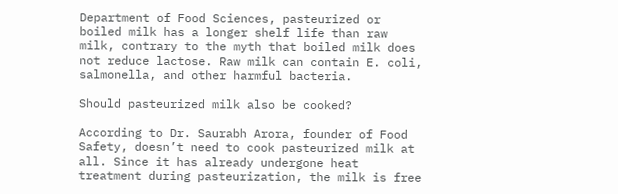Department of Food Sciences, pasteurized or boiled milk has a longer shelf life than raw milk, contrary to the myth that boiled milk does not reduce lactose. Raw milk can contain E. coli, salmonella, and other harmful bacteria.

Should pasteurized milk also be cooked?

According to Dr. Saurabh Arora, founder of Food Safety, doesn’t need to cook pasteurized milk at all. Since it has already undergone heat treatment during pasteurization, the milk is free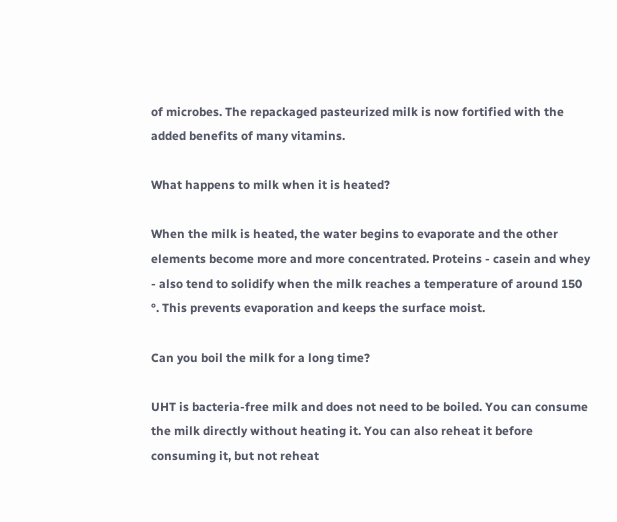of microbes. The repackaged pasteurized milk is now fortified with the added benefits of many vitamins.

What happens to milk when it is heated?

When the milk is heated, the water begins to evaporate and the other elements become more and more concentrated. Proteins - casein and whey - also tend to solidify when the milk reaches a temperature of around 150 °. This prevents evaporation and keeps the surface moist.

Can you boil the milk for a long time?

UHT is bacteria-free milk and does not need to be boiled. You can consume the milk directly without heating it. You can also reheat it before consuming it, but not reheat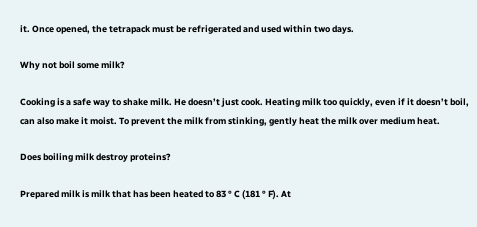it. Once opened, the tetrapack must be refrigerated and used within two days.

Why not boil some milk?

Cooking is a safe way to shake milk. He doesn’t just cook. Heating milk too quickly, even if it doesn’t boil, can also make it moist. To prevent the milk from stinking, gently heat the milk over medium heat.

Does boiling milk destroy proteins?

Prepared milk is milk that has been heated to 83 ° C (181 ° F). At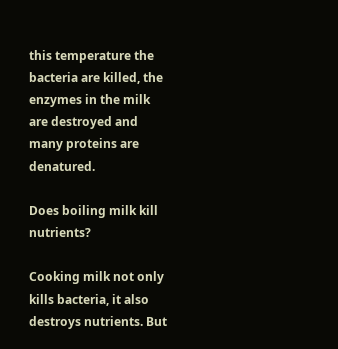this temperature the bacteria are killed, the enzymes in the milk are destroyed and many proteins are denatured.

Does boiling milk kill nutrients?

Cooking milk not only kills bacteria, it also destroys nutrients. But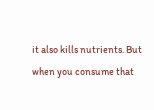it also kills nutrients. But when you consume that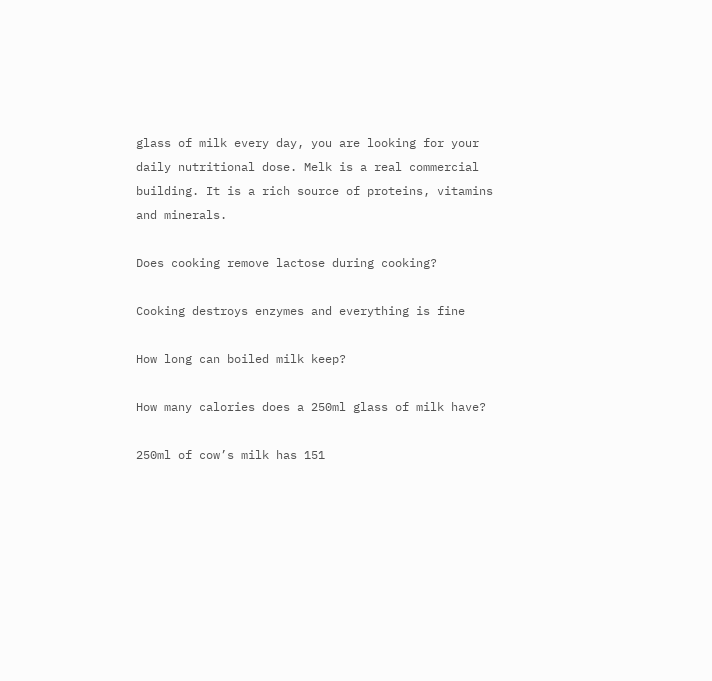glass of milk every day, you are looking for your daily nutritional dose. Melk is a real commercial building. It is a rich source of proteins, vitamins and minerals.

Does cooking remove lactose during cooking?

Cooking destroys enzymes and everything is fine

How long can boiled milk keep?

How many calories does a 250ml glass of milk have?

250ml of cow’s milk has 151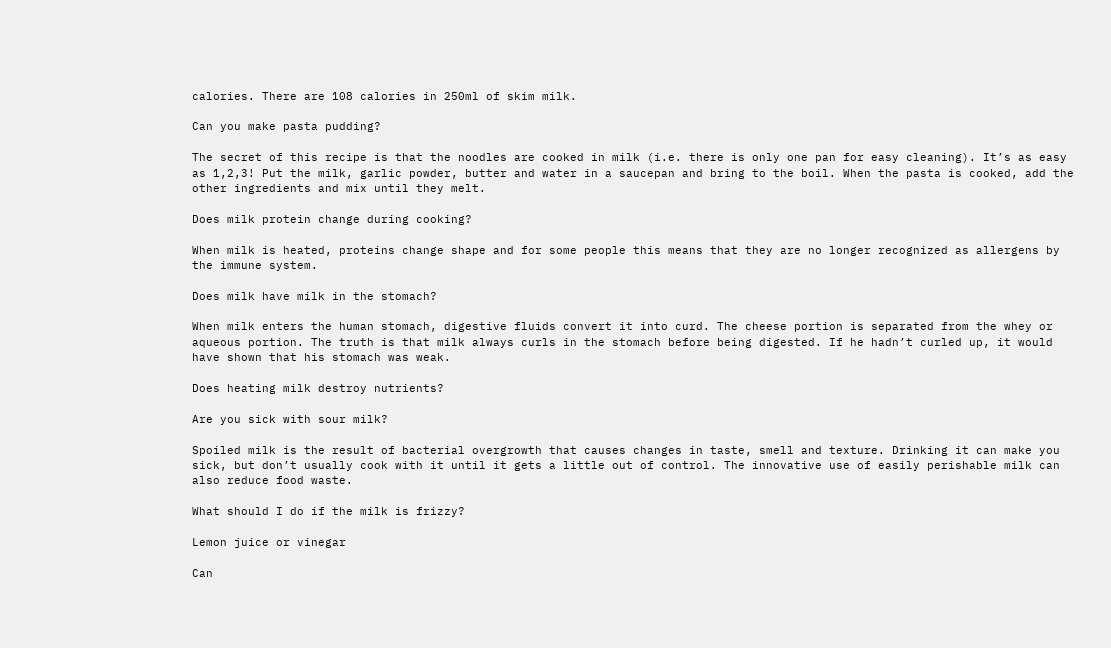calories. There are 108 calories in 250ml of skim milk.

Can you make pasta pudding?

The secret of this recipe is that the noodles are cooked in milk (i.e. there is only one pan for easy cleaning). It’s as easy as 1,2,3! Put the milk, garlic powder, butter and water in a saucepan and bring to the boil. When the pasta is cooked, add the other ingredients and mix until they melt.

Does milk protein change during cooking?

When milk is heated, proteins change shape and for some people this means that they are no longer recognized as allergens by the immune system.

Does milk have milk in the stomach?

When milk enters the human stomach, digestive fluids convert it into curd. The cheese portion is separated from the whey or aqueous portion. The truth is that milk always curls in the stomach before being digested. If he hadn’t curled up, it would have shown that his stomach was weak.

Does heating milk destroy nutrients?

Are you sick with sour milk?

Spoiled milk is the result of bacterial overgrowth that causes changes in taste, smell and texture. Drinking it can make you sick, but don’t usually cook with it until it gets a little out of control. The innovative use of easily perishable milk can also reduce food waste.

What should I do if the milk is frizzy?

Lemon juice or vinegar

Can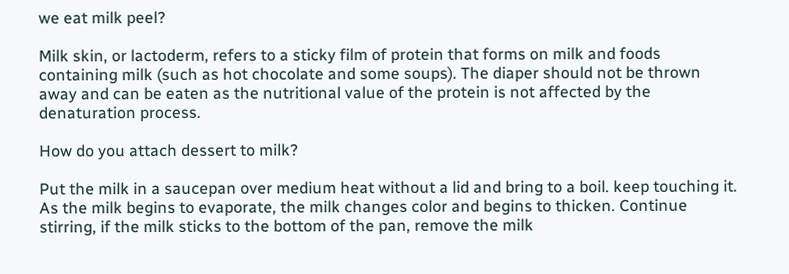we eat milk peel?

Milk skin, or lactoderm, refers to a sticky film of protein that forms on milk and foods containing milk (such as hot chocolate and some soups). The diaper should not be thrown away and can be eaten as the nutritional value of the protein is not affected by the denaturation process.

How do you attach dessert to milk?

Put the milk in a saucepan over medium heat without a lid and bring to a boil. keep touching it. As the milk begins to evaporate, the milk changes color and begins to thicken. Continue stirring, if the milk sticks to the bottom of the pan, remove the milk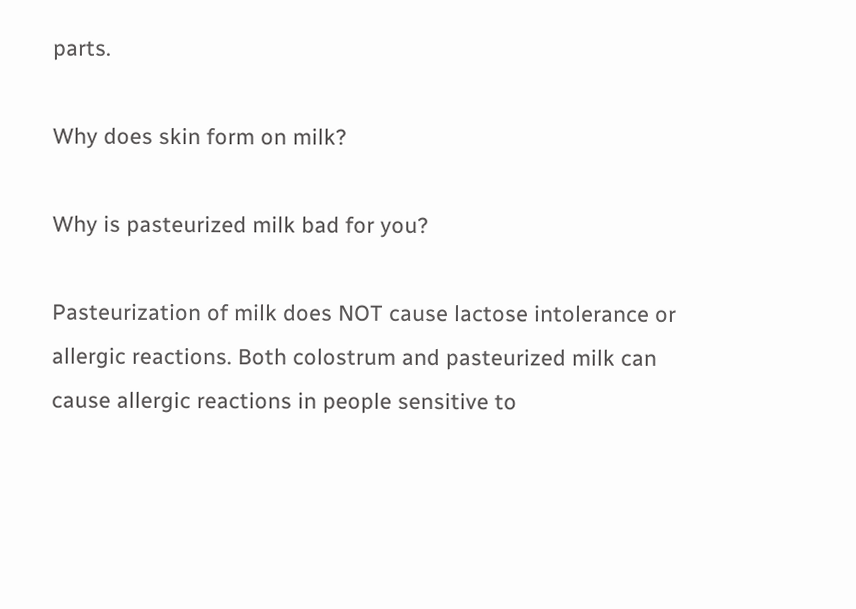parts.

Why does skin form on milk?

Why is pasteurized milk bad for you?

Pasteurization of milk does NOT cause lactose intolerance or allergic reactions. Both colostrum and pasteurized milk can cause allergic reactions in people sensitive to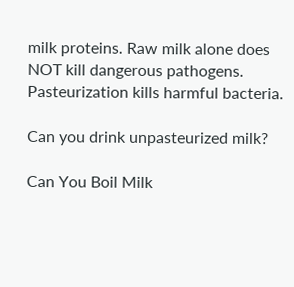milk proteins. Raw milk alone does NOT kill dangerous pathogens. Pasteurization kills harmful bacteria.

Can you drink unpasteurized milk?

Can You Boil Milk